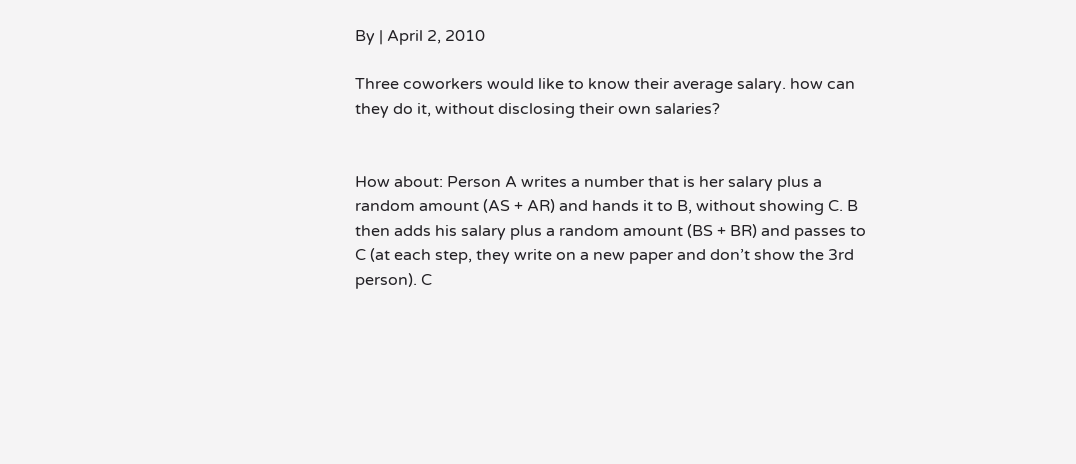By | April 2, 2010

Three coworkers would like to know their average salary. how can they do it, without disclosing their own salaries?


How about: Person A writes a number that is her salary plus a random amount (AS + AR) and hands it to B, without showing C. B then adds his salary plus a random amount (BS + BR) and passes to C (at each step, they write on a new paper and don’t show the 3rd person). C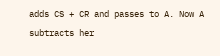adds CS + CR and passes to A. Now A subtracts her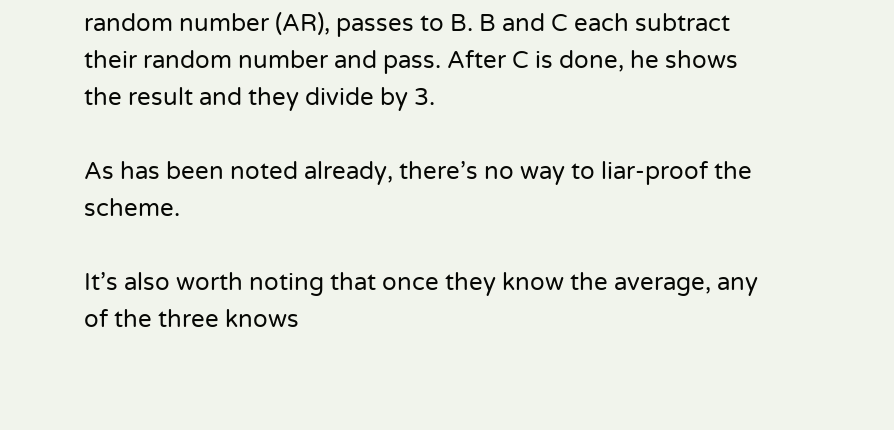random number (AR), passes to B. B and C each subtract their random number and pass. After C is done, he shows the result and they divide by 3.

As has been noted already, there’s no way to liar-proof the scheme.

It’s also worth noting that once they know the average, any of the three knows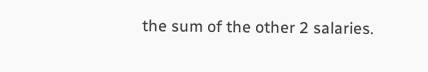the sum of the other 2 salaries.